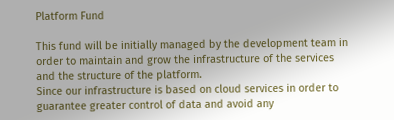Platform Fund

This fund will be initially managed by the development team in order to maintain and grow the infrastructure of the services and the structure of the platform.
Since our infrastructure is based on cloud services in order to guarantee greater control of data and avoid any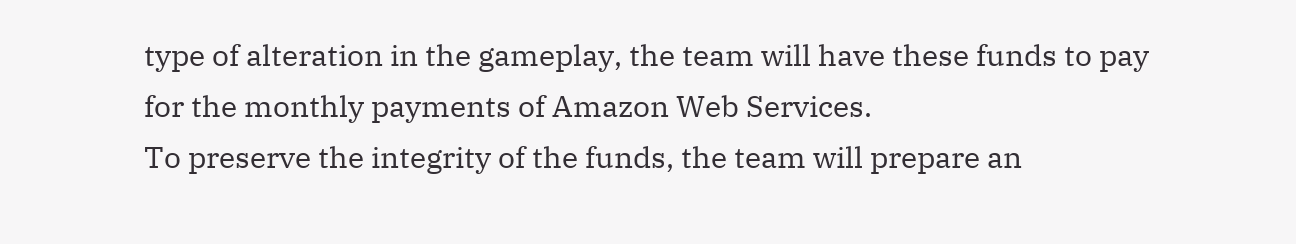type of alteration in the gameplay, the team will have these funds to pay for the monthly payments of Amazon Web Services.
To preserve the integrity of the funds, the team will prepare an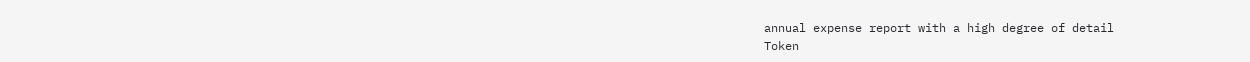annual expense report with a high degree of detail
Token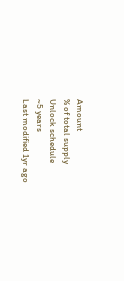Amount
% of total supply
Unlock schedule
~5 years
Last modified 1yr ago